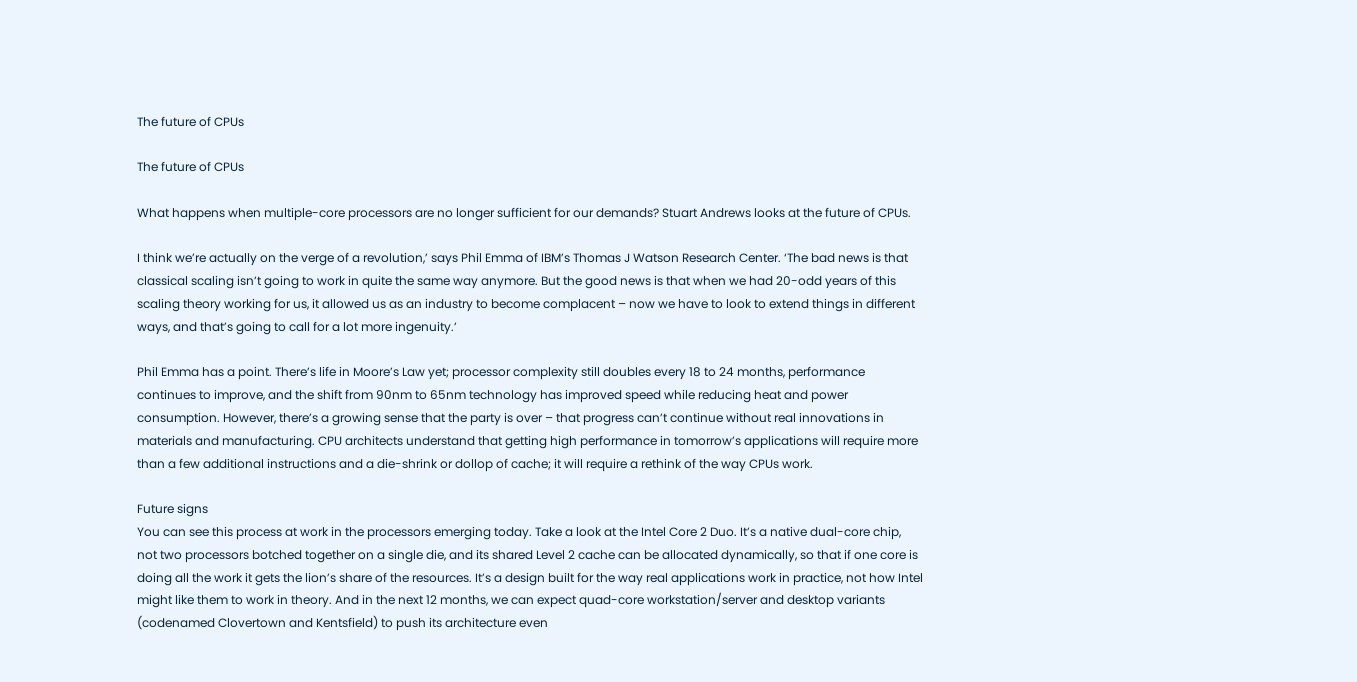The future of CPUs

The future of CPUs

What happens when multiple-core processors are no longer sufficient for our demands? Stuart Andrews looks at the future of CPUs.

I think we’re actually on the verge of a revolution,’ says Phil Emma of IBM’s Thomas J Watson Research Center. ‘The bad news is that classical scaling isn’t going to work in quite the same way anymore. But the good news is that when we had 20-odd years of this scaling theory working for us, it allowed us as an industry to become complacent – now we have to look to extend things in different ways, and that’s going to call for a lot more ingenuity.’

Phil Emma has a point. There’s life in Moore’s Law yet; processor complexity still doubles every 18 to 24 months, performance continues to improve, and the shift from 90nm to 65nm technology has improved speed while reducing heat and power consumption. However, there’s a growing sense that the party is over – that progress can’t continue without real innovations in materials and manufacturing. CPU architects understand that getting high performance in tomorrow’s applications will require more than a few additional instructions and a die-shrink or dollop of cache; it will require a rethink of the way CPUs work.

Future signs
You can see this process at work in the processors emerging today. Take a look at the Intel Core 2 Duo. It’s a native dual-core chip, not two processors botched together on a single die, and its shared Level 2 cache can be allocated dynamically, so that if one core is doing all the work it gets the lion’s share of the resources. It’s a design built for the way real applications work in practice, not how Intel might like them to work in theory. And in the next 12 months, we can expect quad-core workstation/server and desktop variants (codenamed Clovertown and Kentsfield) to push its architecture even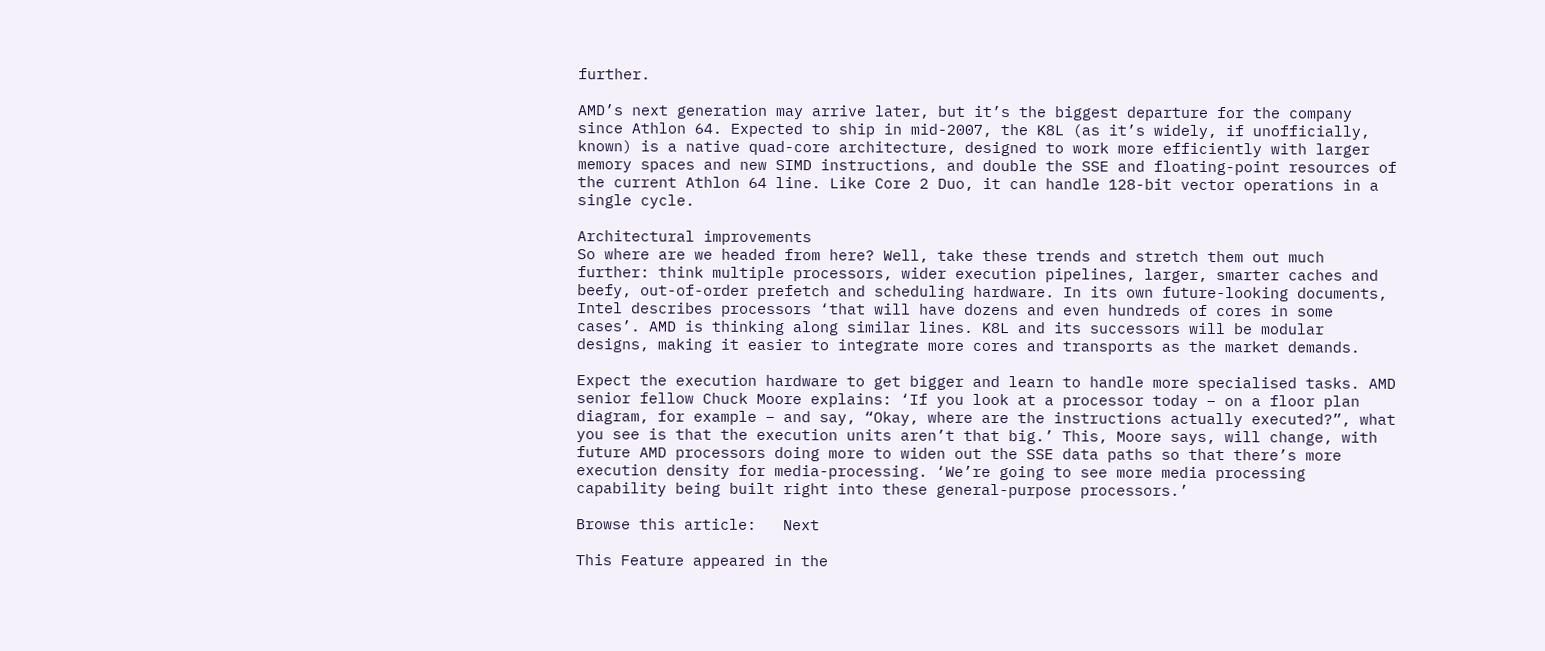further.

AMD’s next generation may arrive later, but it’s the biggest departure for the company since Athlon 64. Expected to ship in mid-2007, the K8L (as it’s widely, if unofficially, known) is a native quad-core architecture, designed to work more efficiently with larger memory spaces and new SIMD instructions, and double the SSE and floating-point resources of the current Athlon 64 line. Like Core 2 Duo, it can handle 128-bit vector operations in a single cycle.

Architectural improvements
So where are we headed from here? Well, take these trends and stretch them out much further: think multiple processors, wider execution pipelines, larger, smarter caches and beefy, out-of-order prefetch and scheduling hardware. In its own future-looking documents, Intel describes processors ‘that will have dozens and even hundreds of cores in some cases’. AMD is thinking along similar lines. K8L and its successors will be modular designs, making it easier to integrate more cores and transports as the market demands.

Expect the execution hardware to get bigger and learn to handle more specialised tasks. AMD senior fellow Chuck Moore explains: ‘If you look at a processor today – on a floor plan diagram, for example – and say, “Okay, where are the instructions actually executed?”, what you see is that the execution units aren’t that big.’ This, Moore says, will change, with future AMD processors doing more to widen out the SSE data paths so that there’s more execution density for media-processing. ‘We’re going to see more media processing capability being built right into these general-purpose processors.’

Browse this article:   Next

This Feature appeared in the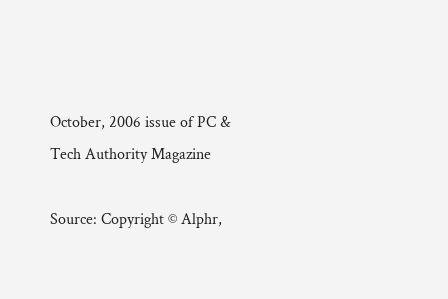October, 2006 issue of PC & Tech Authority Magazine

Source: Copyright © Alphr,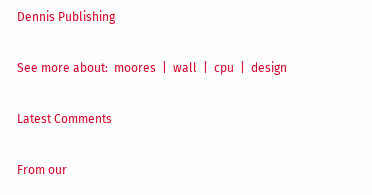Dennis Publishing

See more about:  moores  |  wall  |  cpu  |  design

Latest Comments

From our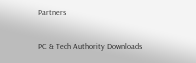Partners

PC & Tech Authority Downloads